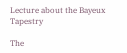Lecture about the Bayeux Tapestry

The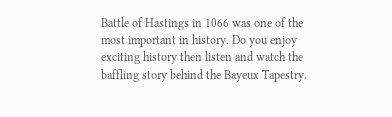Battle of Hastings in 1066 was one of the most important in history. Do you enjoy exciting history then listen and watch the baffling story behind the Bayeux Tapestry.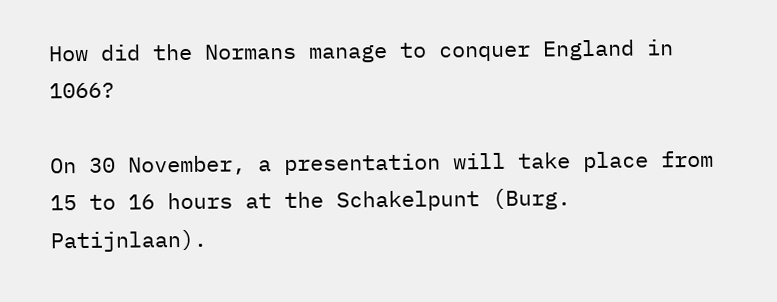How did the Normans manage to conquer England in 1066?

On 30 November, a presentation will take place from 15 to 16 hours at the Schakelpunt (Burg. Patijnlaan).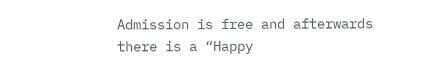Admission is free and afterwards there is a “Happy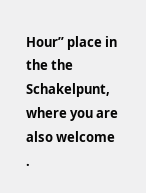Hour” place in the the Schakelpunt, where you are also welcome .